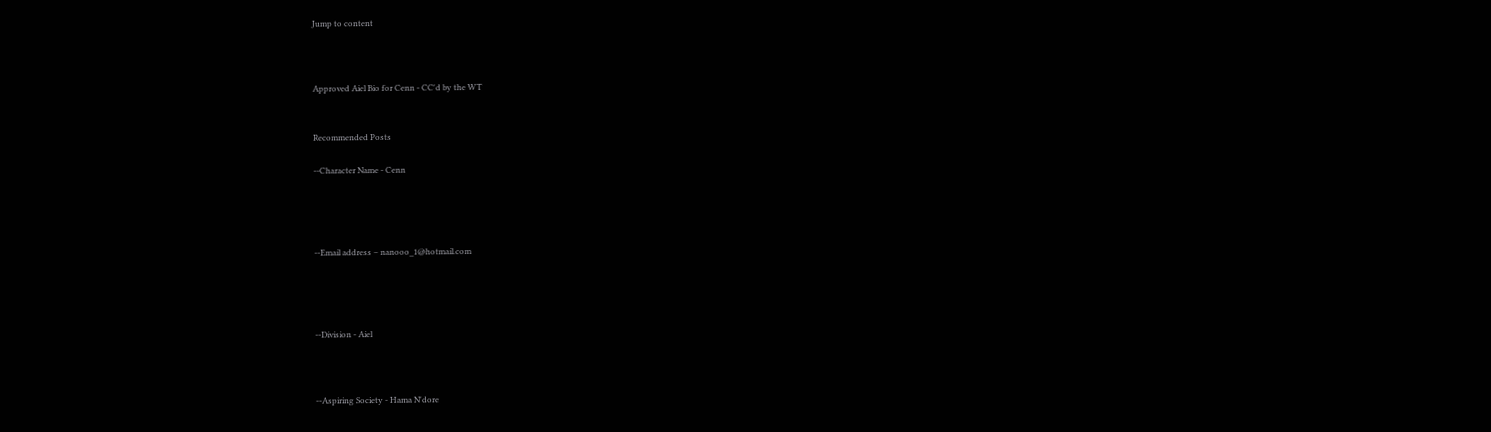Jump to content



Approved Aiel Bio for Cenn - CC'd by the WT


Recommended Posts

--Character Name - Cenn




--Email address – nanooo_1@hotmail.com




--Division - Aiel



--Aspiring Society - Hama N'dore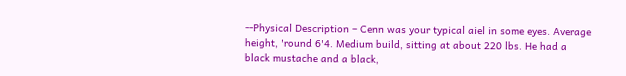--Physical Description – Cenn was your typical aiel in some eyes. Average height, 'round 6'4. Medium build, sitting at about 220 lbs. He had a black mustache and a black,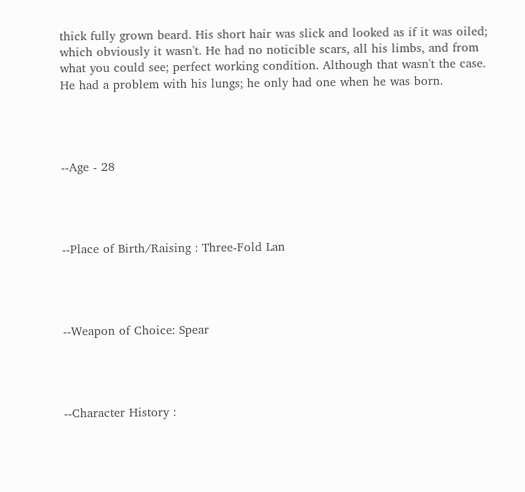thick fully grown beard. His short hair was slick and looked as if it was oiled; which obviously it wasn't. He had no noticible scars, all his limbs, and from what you could see; perfect working condition. Although that wasn't the case. He had a problem with his lungs; he only had one when he was born.




--Age - 28




--Place of Birth/Raising : Three-Fold Lan




--Weapon of Choice: Spear




--Character History :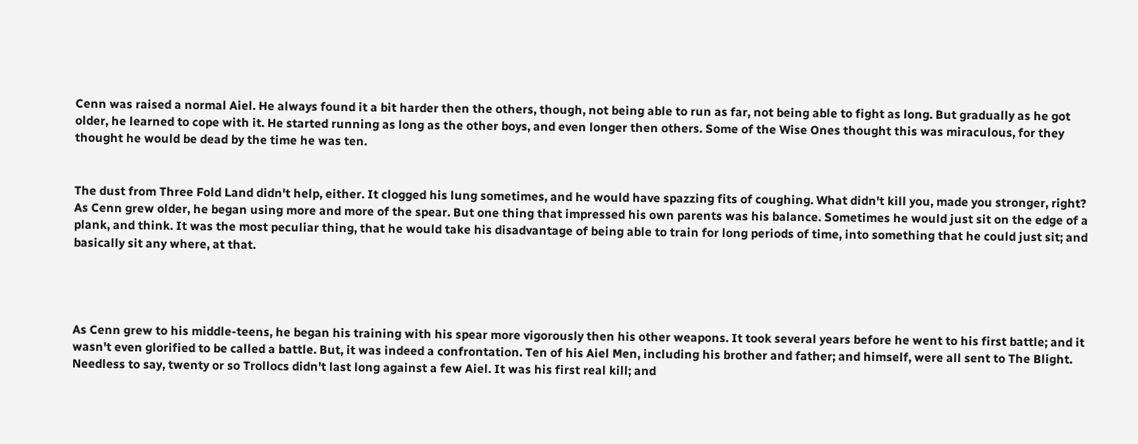Cenn was raised a normal Aiel. He always found it a bit harder then the others, though, not being able to run as far, not being able to fight as long. But gradually as he got older, he learned to cope with it. He started running as long as the other boys, and even longer then others. Some of the Wise Ones thought this was miraculous, for they thought he would be dead by the time he was ten.


The dust from Three Fold Land didn't help, either. It clogged his lung sometimes, and he would have spazzing fits of coughing. What didn't kill you, made you stronger, right? As Cenn grew older, he began using more and more of the spear. But one thing that impressed his own parents was his balance. Sometimes he would just sit on the edge of a plank, and think. It was the most peculiar thing, that he would take his disadvantage of being able to train for long periods of time, into something that he could just sit; and basically sit any where, at that.




As Cenn grew to his middle-teens, he began his training with his spear more vigorously then his other weapons. It took several years before he went to his first battle; and it wasn't even glorified to be called a battle. But, it was indeed a confrontation. Ten of his Aiel Men, including his brother and father; and himself, were all sent to The Blight. Needless to say, twenty or so Trollocs didn't last long against a few Aiel. It was his first real kill; and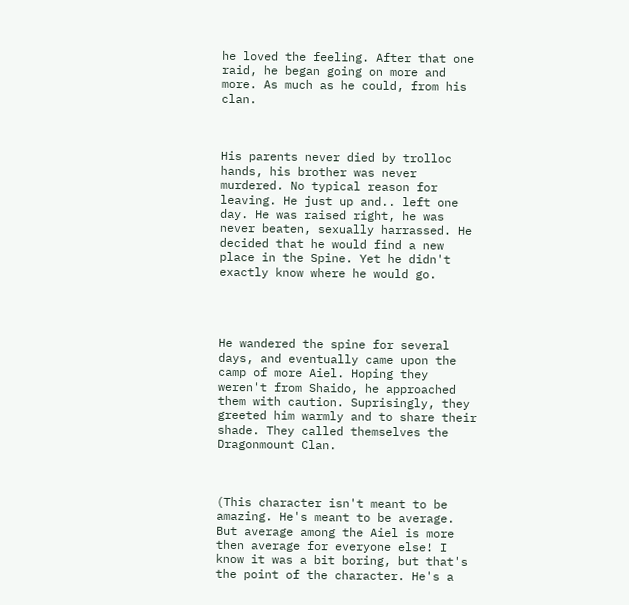he loved the feeling. After that one raid, he began going on more and more. As much as he could, from his clan.



His parents never died by trolloc hands, his brother was never murdered. No typical reason for leaving. He just up and.. left one day. He was raised right, he was never beaten, sexually harrassed. He decided that he would find a new place in the Spine. Yet he didn't exactly know where he would go.




He wandered the spine for several days, and eventually came upon the camp of more Aiel. Hoping they weren't from Shaido, he approached them with caution. Suprisingly, they greeted him warmly and to share their shade. They called themselves the Dragonmount Clan.



(This character isn't meant to be amazing. He's meant to be average. But average among the Aiel is more then average for everyone else! I know it was a bit boring, but that's the point of the character. He's a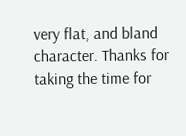very flat, and bland character. Thanks for taking the time for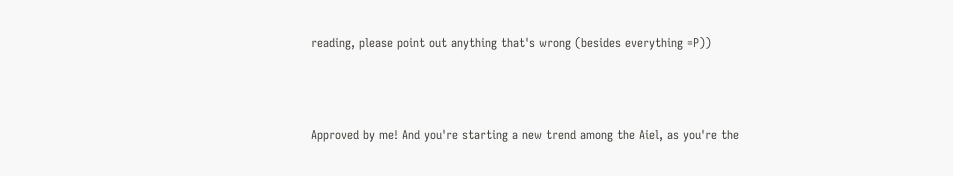reading, please point out anything that's wrong (besides everything =P))



Approved by me! And you're starting a new trend among the Aiel, as you're the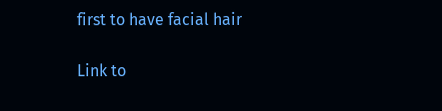first to have facial hair

Link to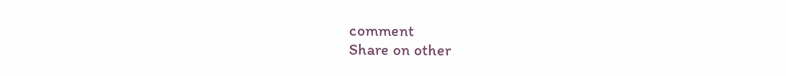comment
Share on other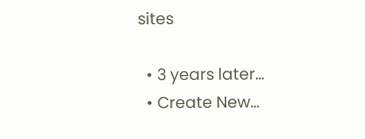sites

  • 3 years later...
  • Create New...